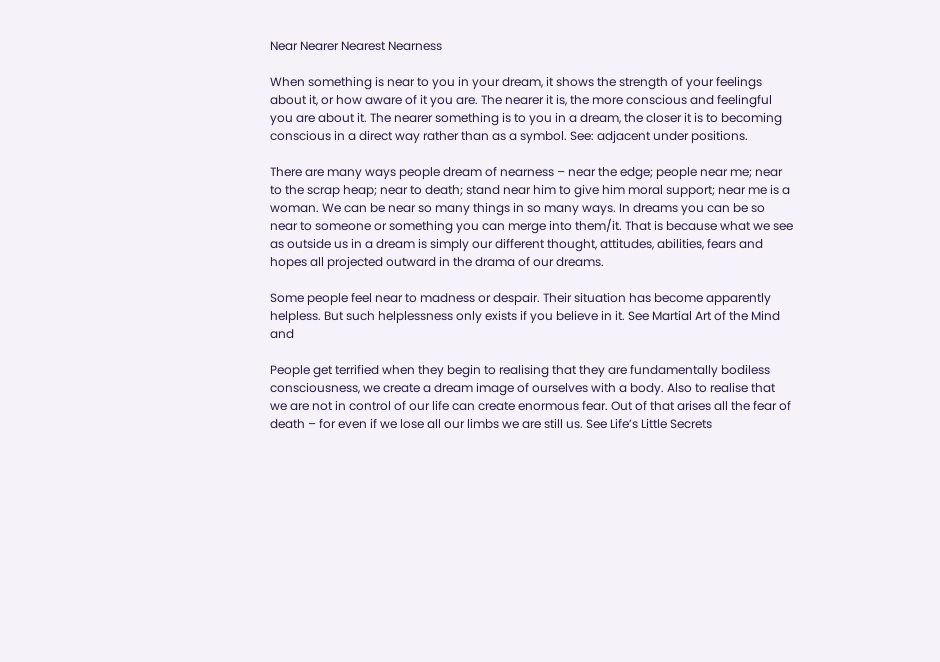Near Nearer Nearest Nearness

When something is near to you in your dream, it shows the strength of your feelings about it, or how aware of it you are. The nearer it is, the more conscious and feelingful you are about it. The nearer something is to you in a dream, the closer it is to becoming conscious in a direct way rather than as a symbol. See: adjacent under positions.

There are many ways people dream of nearness – near the edge; people near me; near to the scrap heap; near to death; stand near him to give him moral support; near me is a woman. We can be near so many things in so many ways. In dreams you can be so near to someone or something you can merge into them/it. That is because what we see as outside us in a dream is simply our different thought, attitudes, abilities, fears and hopes all projected outward in the drama of our dreams.

Some people feel near to madness or despair. Their situation has become apparently helpless. But such helplessness only exists if you believe in it. See Martial Art of the Mind and

People get terrified when they begin to realising that they are fundamentally bodiless consciousness, we create a dream image of ourselves with a body. Also to realise that we are not in control of our life can create enormous fear. Out of that arises all the fear of death – for even if we lose all our limbs we are still us. See Life’s Little Secrets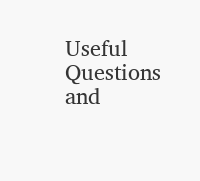Useful Questions and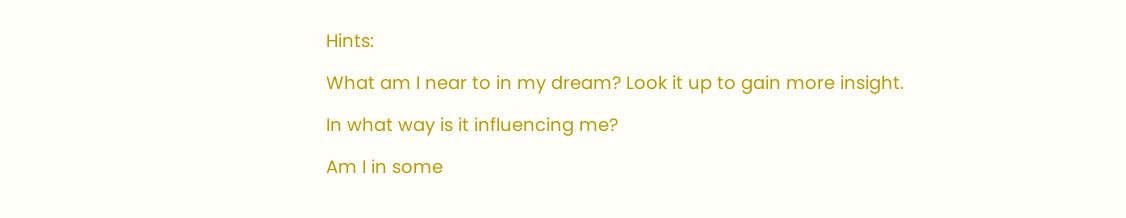Hints:

What am I near to in my dream? Look it up to gain more insight.

In what way is it influencing me?

Am I in some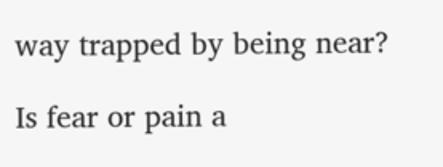way trapped by being near?

Is fear or pain a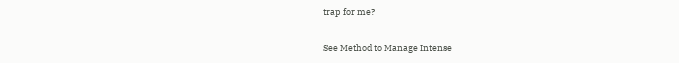trap for me?

See Method to Manage Intense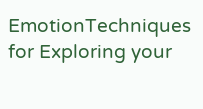EmotionTechniques for Exploring your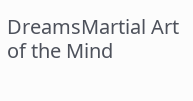DreamsMartial Art of the Mind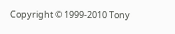Copyright © 1999-2010 Tony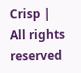Crisp | All rights reserved